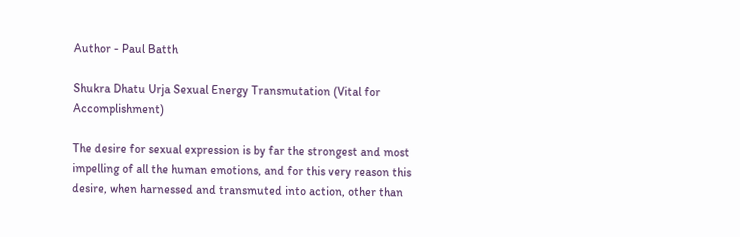Author - Paul Batth

Shukra Dhatu Urja Sexual Energy Transmutation (Vital for Accomplishment)

The desire for sexual expression is by far the strongest and most impelling of all the human emotions, and for this very reason this desire, when harnessed and transmuted into action, other than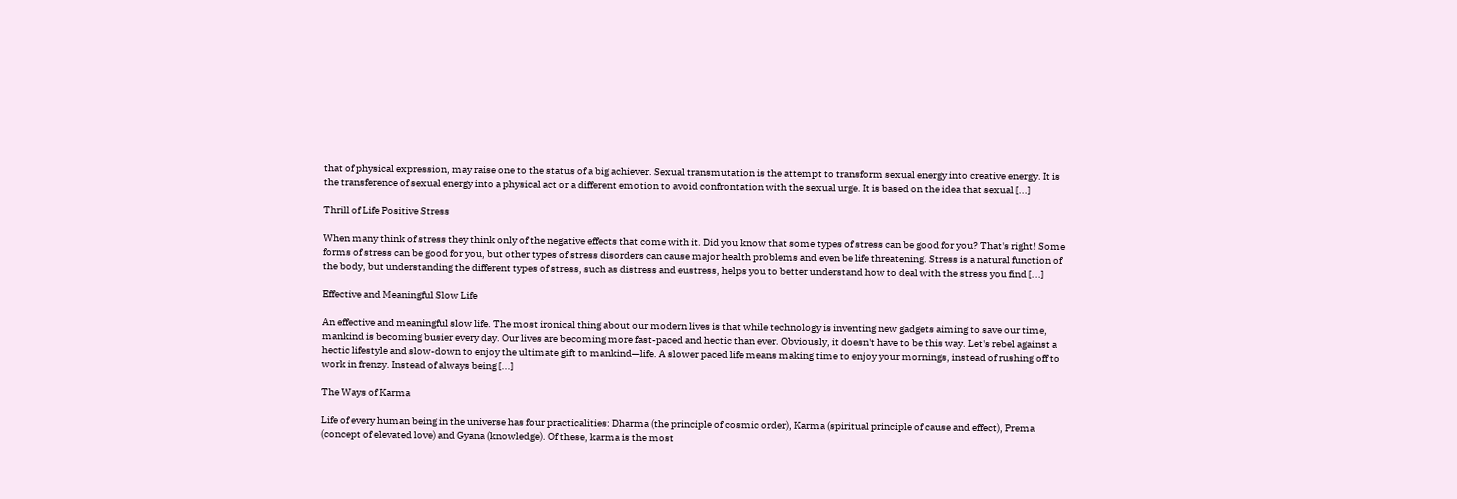that of physical expression, may raise one to the status of a big achiever. Sexual transmutation is the attempt to transform sexual energy into creative energy. It is the transference of sexual energy into a physical act or a different emotion to avoid confrontation with the sexual urge. It is based on the idea that sexual [...]

Thrill of Life Positive Stress

When many think of stress they think only of the negative effects that come with it. Did you know that some types of stress can be good for you? That's right! Some forms of stress can be good for you, but other types of stress disorders can cause major health problems and even be life threatening. Stress is a natural function of the body, but understanding the different types of stress, such as distress and eustress, helps you to better understand how to deal with the stress you find [...]

Effective and Meaningful Slow Life

An effective and meaningful slow life. The most ironical thing about our modern lives is that while technology is inventing new gadgets aiming to save our time, mankind is becoming busier every day. Our lives are becoming more fast-paced and hectic than ever. Obviously, it doesn't have to be this way. Let's rebel against a hectic lifestyle and slow-down to enjoy the ultimate gift to mankind—life. A slower paced life means making time to enjoy your mornings, instead of rushing off to work in frenzy. Instead of always being [...]

The Ways of Karma

Life of every human being in the universe has four practicalities: Dharma (the principle of cosmic order), Karma (spiritual principle of cause and effect), Prema (concept of elevated love) and Gyana (knowledge). Of these, karma is the most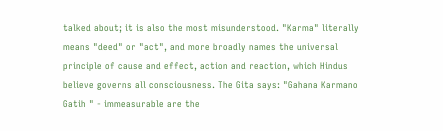talked about; it is also the most misunderstood. "Karma" literally means "deed" or "act", and more broadly names the universal principle of cause and effect, action and reaction, which Hindus believe governs all consciousness. The Gita says: "Gahana Karmano Gatih " - immeasurable are the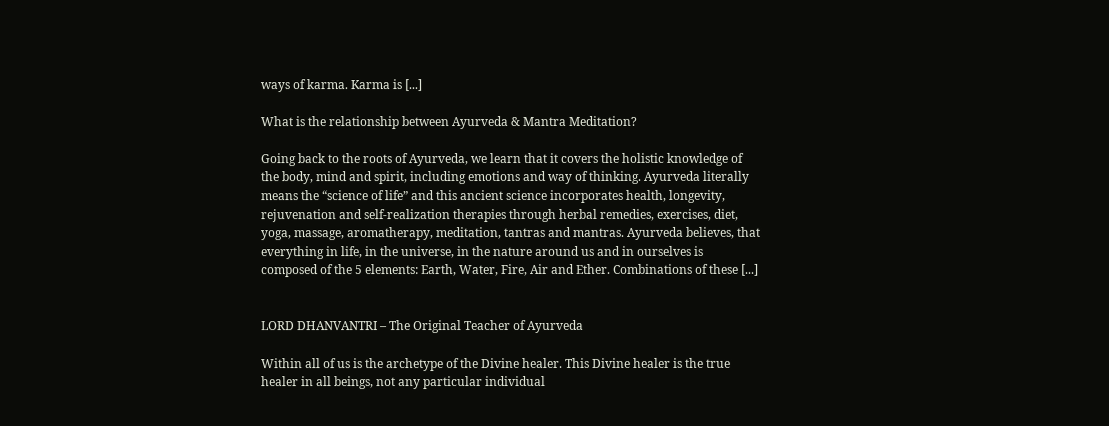ways of karma. Karma is [...]

What is the relationship between Ayurveda & Mantra Meditation?

Going back to the roots of Ayurveda, we learn that it covers the holistic knowledge of the body, mind and spirit, including emotions and way of thinking. Ayurveda literally means the “science of life” and this ancient science incorporates health, longevity, rejuvenation and self-realization therapies through herbal remedies, exercises, diet, yoga, massage, aromatherapy, meditation, tantras and mantras. Ayurveda believes, that everything in life, in the universe, in the nature around us and in ourselves is composed of the 5 elements: Earth, Water, Fire, Air and Ether. Combinations of these [...]


LORD DHANVANTRI – The Original Teacher of Ayurveda

Within all of us is the archetype of the Divine healer. This Divine healer is the true healer in all beings, not any particular individual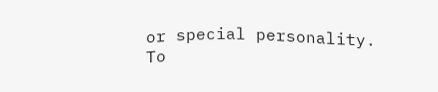or special personality. To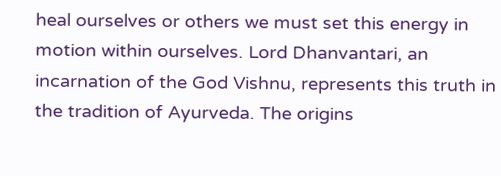heal ourselves or others we must set this energy in motion within ourselves. Lord Dhanvantari, an incarnation of the God Vishnu, represents this truth in the tradition of Ayurveda. The origins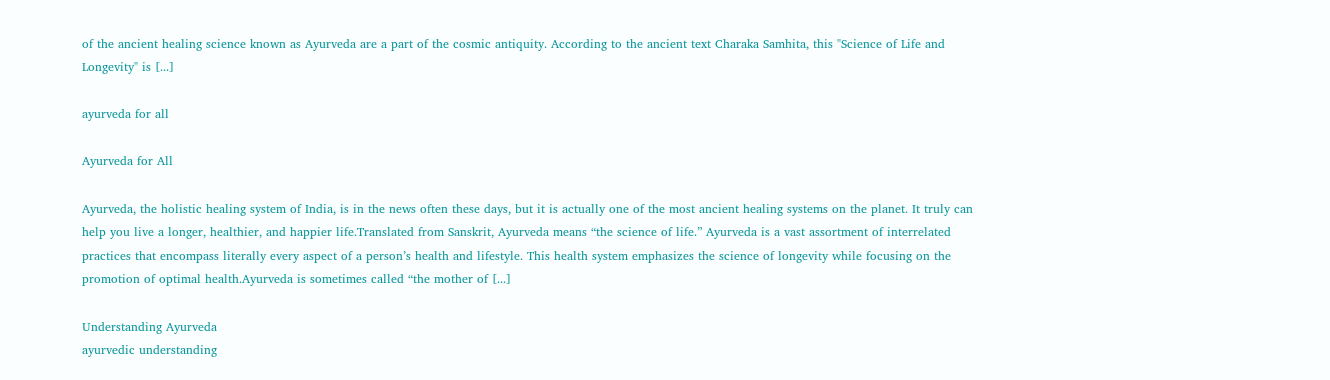of the ancient healing science known as Ayurveda are a part of the cosmic antiquity. According to the ancient text Charaka Samhita, this "Science of Life and Longevity" is [...]

ayurveda for all

Ayurveda for All

Ayurveda, the holistic healing system of India, is in the news often these days, but it is actually one of the most ancient healing systems on the planet. It truly can help you live a longer, healthier, and happier life.Translated from Sanskrit, Ayurveda means “the science of life.” Ayurveda is a vast assortment of interrelated practices that encompass literally every aspect of a person’s health and lifestyle. This health system emphasizes the science of longevity while focusing on the promotion of optimal health.Ayurveda is sometimes called “the mother of [...]

Understanding Ayurveda
ayurvedic understanding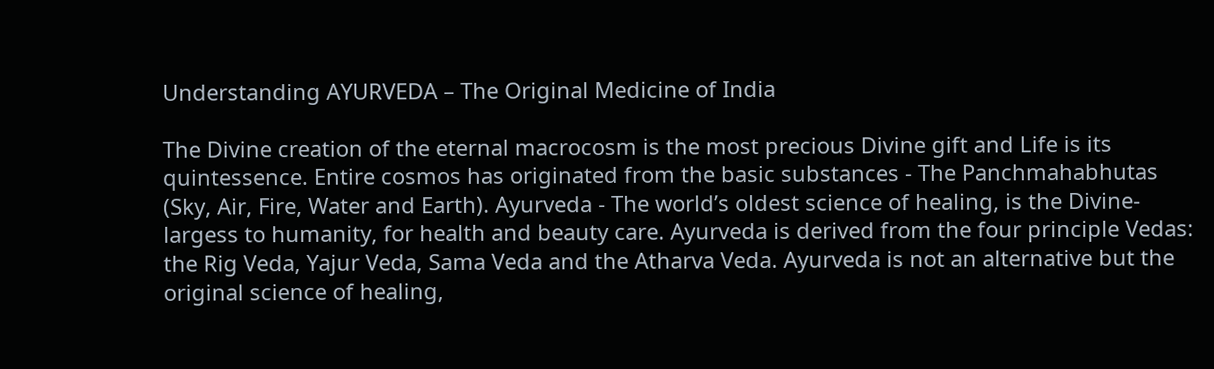Understanding AYURVEDA – The Original Medicine of India

The Divine creation of the eternal macrocosm is the most precious Divine gift and Life is its quintessence. Entire cosmos has originated from the basic substances - The Panchmahabhutas (Sky, Air, Fire, Water and Earth). Ayurveda - The world’s oldest science of healing, is the Divine-largess to humanity, for health and beauty care. Ayurveda is derived from the four principle Vedas: the Rig Veda, Yajur Veda, Sama Veda and the Atharva Veda. Ayurveda is not an alternative but the original science of healing,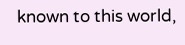known to this world,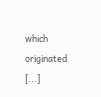which originated [...]